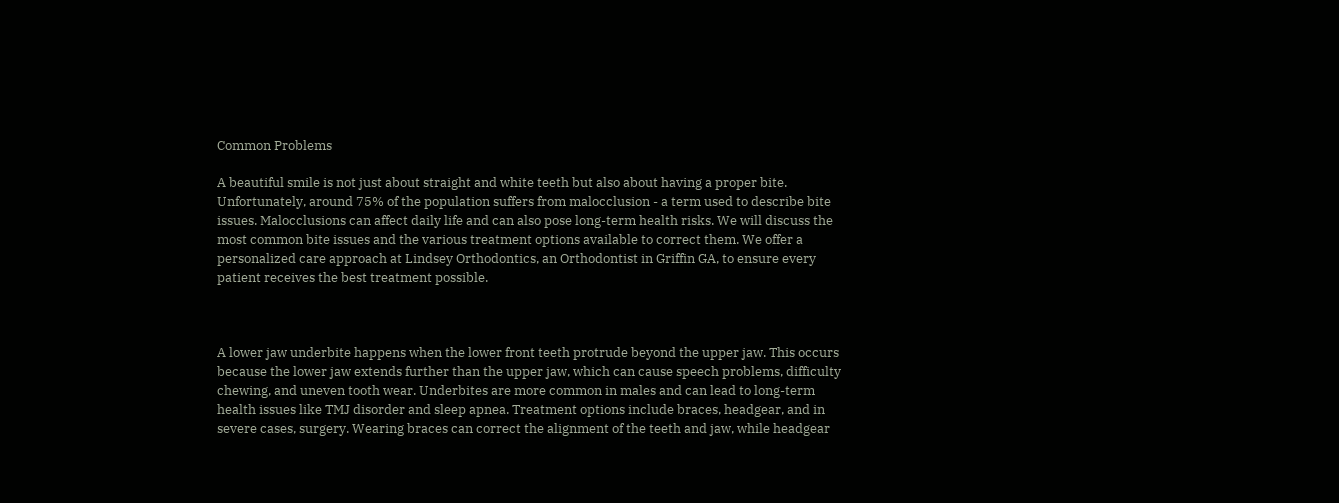Common Problems

A beautiful smile is not just about straight and white teeth but also about having a proper bite. Unfortunately, around 75% of the population suffers from malocclusion - a term used to describe bite issues. Malocclusions can affect daily life and can also pose long-term health risks. We will discuss the most common bite issues and the various treatment options available to correct them. We offer a personalized care approach at Lindsey Orthodontics, an Orthodontist in Griffin GA, to ensure every patient receives the best treatment possible.



A lower jaw underbite happens when the lower front teeth protrude beyond the upper jaw. This occurs because the lower jaw extends further than the upper jaw, which can cause speech problems, difficulty chewing, and uneven tooth wear. Underbites are more common in males and can lead to long-term health issues like TMJ disorder and sleep apnea. Treatment options include braces, headgear, and in severe cases, surgery. Wearing braces can correct the alignment of the teeth and jaw, while headgear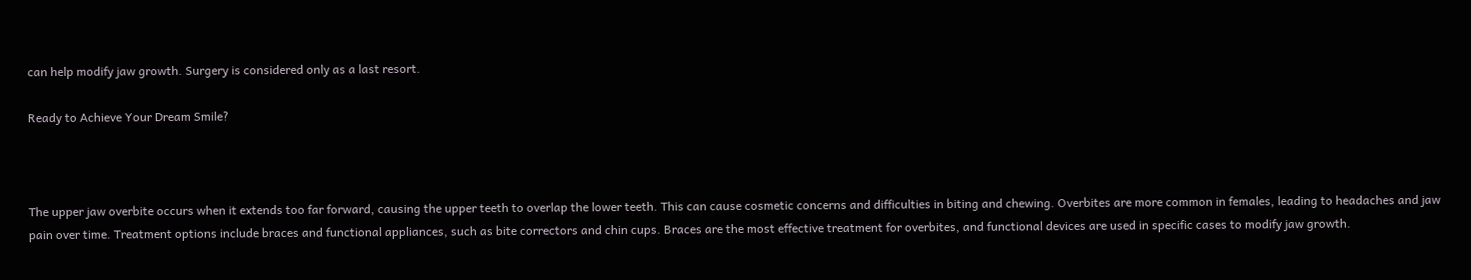can help modify jaw growth. Surgery is considered only as a last resort.

Ready to Achieve Your Dream Smile?



The upper jaw overbite occurs when it extends too far forward, causing the upper teeth to overlap the lower teeth. This can cause cosmetic concerns and difficulties in biting and chewing. Overbites are more common in females, leading to headaches and jaw pain over time. Treatment options include braces and functional appliances, such as bite correctors and chin cups. Braces are the most effective treatment for overbites, and functional devices are used in specific cases to modify jaw growth.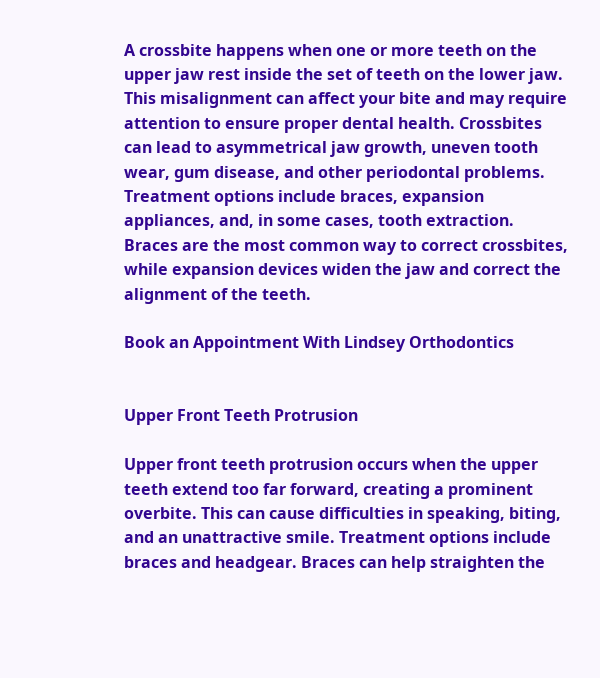A crossbite happens when one or more teeth on the upper jaw rest inside the set of teeth on the lower jaw. This misalignment can affect your bite and may require attention to ensure proper dental health. Crossbites can lead to asymmetrical jaw growth, uneven tooth wear, gum disease, and other periodontal problems. Treatment options include braces, expansion appliances, and, in some cases, tooth extraction. Braces are the most common way to correct crossbites, while expansion devices widen the jaw and correct the alignment of the teeth.

Book an Appointment With Lindsey Orthodontics


Upper Front Teeth Protrusion

Upper front teeth protrusion occurs when the upper teeth extend too far forward, creating a prominent overbite. This can cause difficulties in speaking, biting, and an unattractive smile. Treatment options include braces and headgear. Braces can help straighten the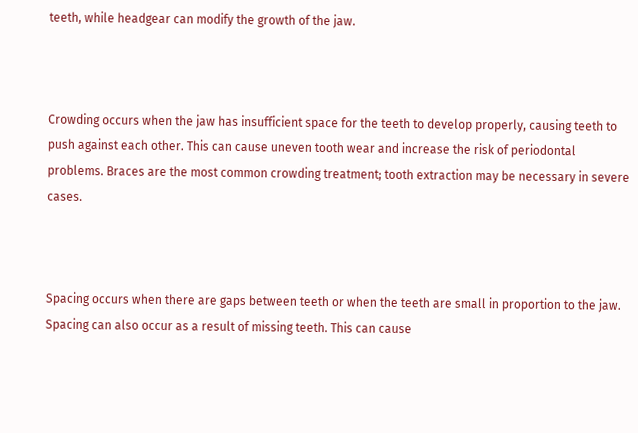teeth, while headgear can modify the growth of the jaw.



Crowding occurs when the jaw has insufficient space for the teeth to develop properly, causing teeth to push against each other. This can cause uneven tooth wear and increase the risk of periodontal problems. Braces are the most common crowding treatment; tooth extraction may be necessary in severe cases.



Spacing occurs when there are gaps between teeth or when the teeth are small in proportion to the jaw. Spacing can also occur as a result of missing teeth. This can cause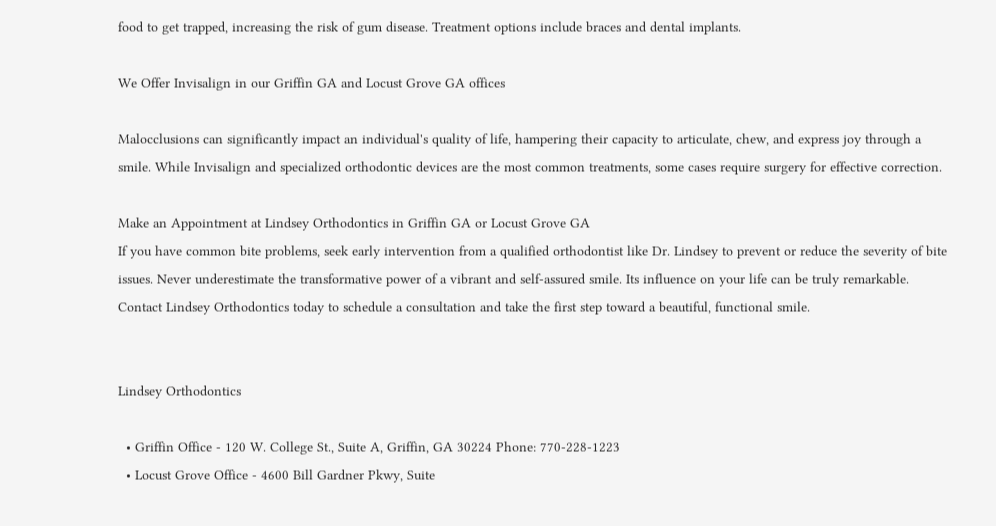food to get trapped, increasing the risk of gum disease. Treatment options include braces and dental implants.

We Offer Invisalign in our Griffin GA and Locust Grove GA offices

Malocclusions can significantly impact an individual's quality of life, hampering their capacity to articulate, chew, and express joy through a smile. While Invisalign and specialized orthodontic devices are the most common treatments, some cases require surgery for effective correction.

Make an Appointment at Lindsey Orthodontics in Griffin GA or Locust Grove GA
If you have common bite problems, seek early intervention from a qualified orthodontist like Dr. Lindsey to prevent or reduce the severity of bite issues. Never underestimate the transformative power of a vibrant and self-assured smile. Its influence on your life can be truly remarkable. Contact Lindsey Orthodontics today to schedule a consultation and take the first step toward a beautiful, functional smile.


Lindsey Orthodontics

  • Griffin Office - 120 W. College St., Suite A, Griffin, GA 30224 Phone: 770-228-1223
  • Locust Grove Office - 4600 Bill Gardner Pkwy, Suite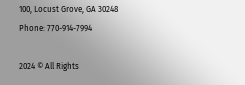100, Locust Grove, GA 30248 Phone: 770-914-7994

2024 © All Rights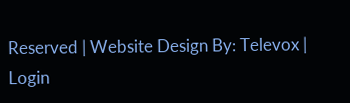Reserved | Website Design By: Televox | Login